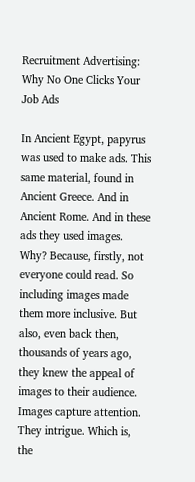Recruitment Advertising: Why No One Clicks Your Job Ads

In Ancient Egypt, papyrus was used to make ads. This same material, found in Ancient Greece. And in Ancient Rome. And in these ads they used images. Why? Because, firstly, not everyone could read. So including images made them more inclusive. But also, even back then, thousands of years ago, they knew the appeal of images to their audience. Images capture attention. They intrigue. Which is, the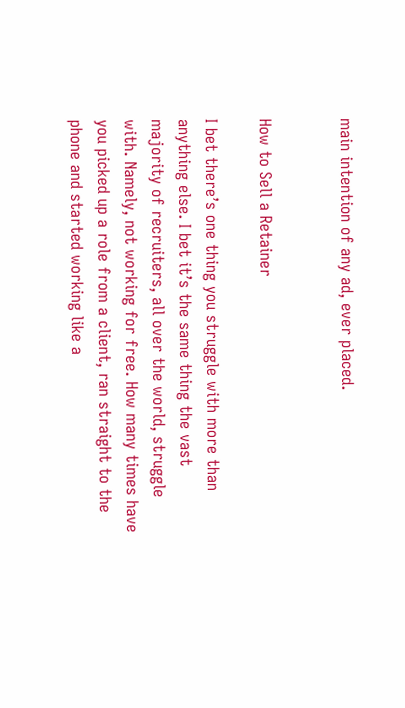main intention of any ad, ever placed.


How to Sell a Retainer

I bet there’s one thing you struggle with more than anything else. I bet it’s the same thing the vast majority of recruiters, all over the world, struggle with. Namely, not working for free. How many times have you picked up a role from a client, ran straight to the phone and started working like a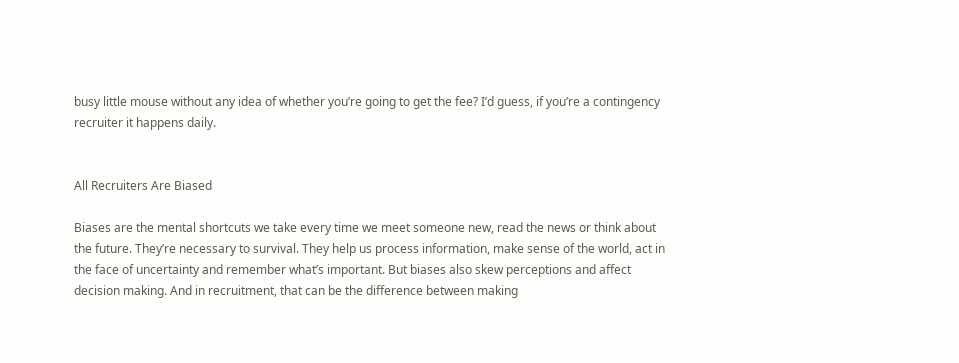busy little mouse without any idea of whether you’re going to get the fee? I’d guess, if you’re a contingency recruiter it happens daily.


All Recruiters Are Biased

Biases are the mental shortcuts we take every time we meet someone new, read the news or think about the future. They’re necessary to survival. They help us process information, make sense of the world, act in the face of uncertainty and remember what’s important. But biases also skew perceptions and affect decision making. And in recruitment, that can be the difference between making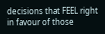decisions that FEEL right in favour of those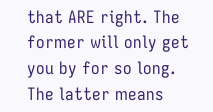that ARE right. The former will only get you by for so long. The latter means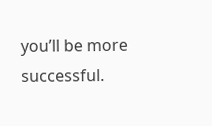you’ll be more successful.